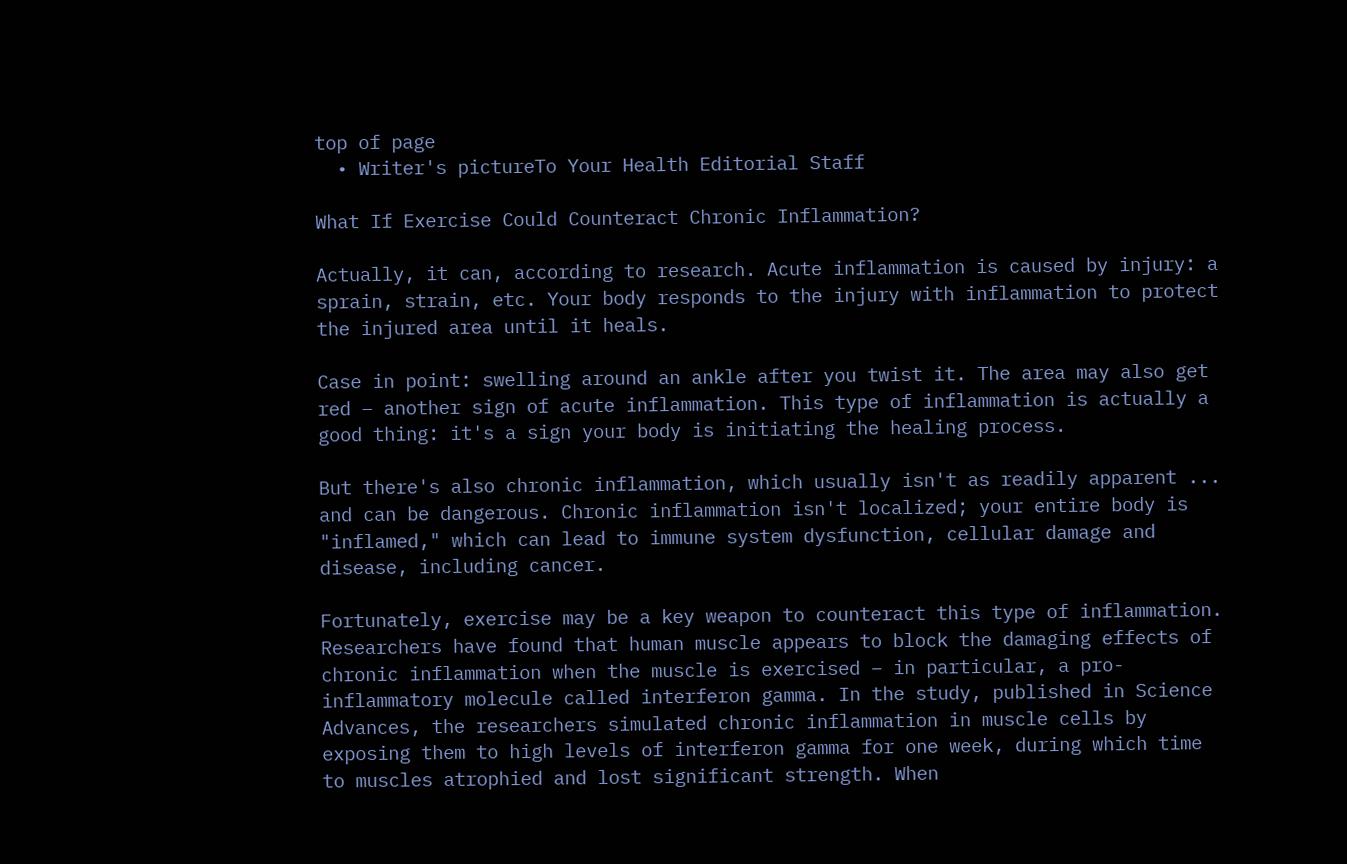top of page
  • Writer's pictureTo Your Health Editorial Staff

What If Exercise Could Counteract Chronic Inflammation?

Actually, it can, according to research. Acute inflammation is caused by injury: a sprain, strain, etc. Your body responds to the injury with inflammation to protect the injured area until it heals.

Case in point: swelling around an ankle after you twist it. The area may also get red – another sign of acute inflammation. This type of inflammation is actually a good thing: it's a sign your body is initiating the healing process.

But there's also chronic inflammation, which usually isn't as readily apparent ... and can be dangerous. Chronic inflammation isn't localized; your entire body is "inflamed," which can lead to immune system dysfunction, cellular damage and disease, including cancer.

Fortunately, exercise may be a key weapon to counteract this type of inflammation. Researchers have found that human muscle appears to block the damaging effects of chronic inflammation when the muscle is exercised – in particular, a pro-inflammatory molecule called interferon gamma. In the study, published in Science Advances, the researchers simulated chronic inflammation in muscle cells by exposing them to high levels of interferon gamma for one week, during which time to muscles atrophied and lost significant strength. When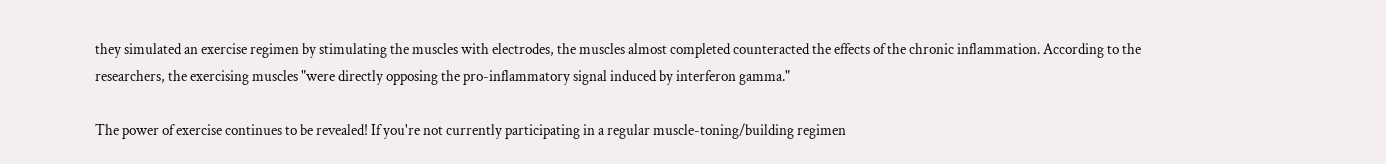they simulated an exercise regimen by stimulating the muscles with electrodes, the muscles almost completed counteracted the effects of the chronic inflammation. According to the researchers, the exercising muscles "were directly opposing the pro-inflammatory signal induced by interferon gamma."

The power of exercise continues to be revealed! If you're not currently participating in a regular muscle-toning/building regimen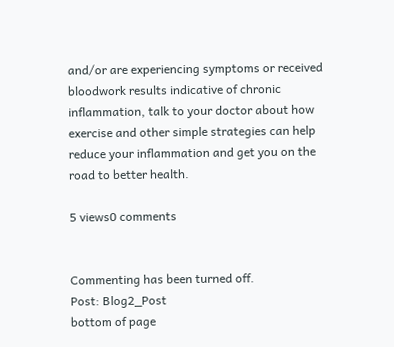and/or are experiencing symptoms or received bloodwork results indicative of chronic inflammation, talk to your doctor about how exercise and other simple strategies can help reduce your inflammation and get you on the road to better health.

5 views0 comments


Commenting has been turned off.
Post: Blog2_Post
bottom of page